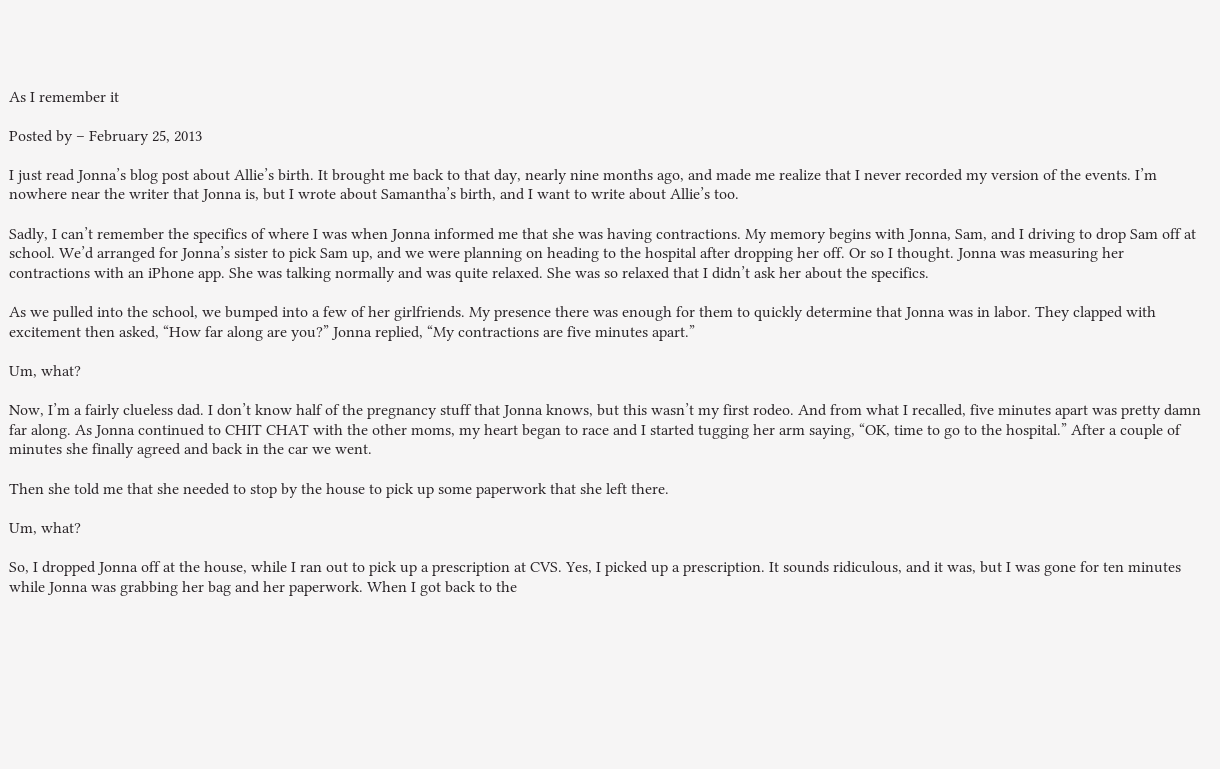As I remember it

Posted by – February 25, 2013

I just read Jonna’s blog post about Allie’s birth. It brought me back to that day, nearly nine months ago, and made me realize that I never recorded my version of the events. I’m nowhere near the writer that Jonna is, but I wrote about Samantha’s birth, and I want to write about Allie’s too.

Sadly, I can’t remember the specifics of where I was when Jonna informed me that she was having contractions. My memory begins with Jonna, Sam, and I driving to drop Sam off at school. We’d arranged for Jonna’s sister to pick Sam up, and we were planning on heading to the hospital after dropping her off. Or so I thought. Jonna was measuring her contractions with an iPhone app. She was talking normally and was quite relaxed. She was so relaxed that I didn’t ask her about the specifics.

As we pulled into the school, we bumped into a few of her girlfriends. My presence there was enough for them to quickly determine that Jonna was in labor. They clapped with excitement then asked, “How far along are you?” Jonna replied, “My contractions are five minutes apart.”

Um, what?

Now, I’m a fairly clueless dad. I don’t know half of the pregnancy stuff that Jonna knows, but this wasn’t my first rodeo. And from what I recalled, five minutes apart was pretty damn far along. As Jonna continued to CHIT CHAT with the other moms, my heart began to race and I started tugging her arm saying, “OK, time to go to the hospital.” After a couple of minutes she finally agreed and back in the car we went.

Then she told me that she needed to stop by the house to pick up some paperwork that she left there.

Um, what?

So, I dropped Jonna off at the house, while I ran out to pick up a prescription at CVS. Yes, I picked up a prescription. It sounds ridiculous, and it was, but I was gone for ten minutes while Jonna was grabbing her bag and her paperwork. When I got back to the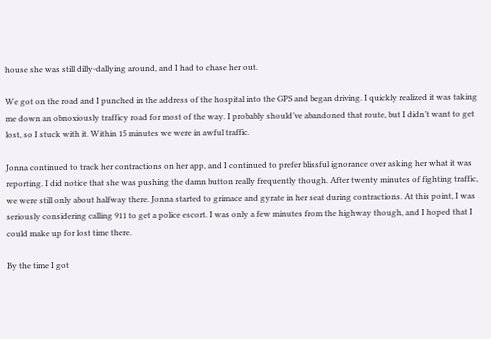house she was still dilly-dallying around, and I had to chase her out.

We got on the road and I punched in the address of the hospital into the GPS and began driving. I quickly realized it was taking me down an obnoxiously trafficy road for most of the way. I probably should’ve abandoned that route, but I didn’t want to get lost, so I stuck with it. Within 15 minutes we were in awful traffic.

Jonna continued to track her contractions on her app, and I continued to prefer blissful ignorance over asking her what it was reporting. I did notice that she was pushing the damn button really frequently though. After twenty minutes of fighting traffic, we were still only about halfway there. Jonna started to grimace and gyrate in her seat during contractions. At this point, I was seriously considering calling 911 to get a police escort. I was only a few minutes from the highway though, and I hoped that I could make up for lost time there.

By the time I got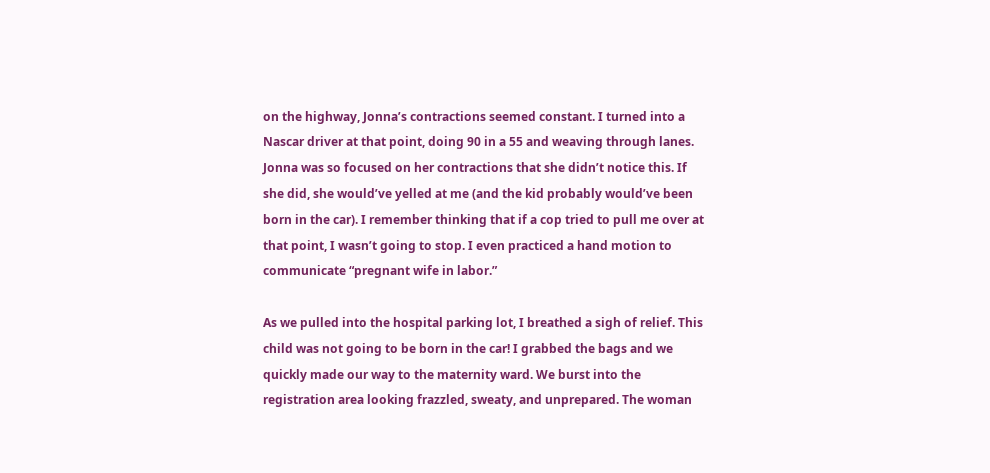on the highway, Jonna’s contractions seemed constant. I turned into a Nascar driver at that point, doing 90 in a 55 and weaving through lanes. Jonna was so focused on her contractions that she didn’t notice this. If she did, she would’ve yelled at me (and the kid probably would’ve been born in the car). I remember thinking that if a cop tried to pull me over at that point, I wasn’t going to stop. I even practiced a hand motion to communicate “pregnant wife in labor.”

As we pulled into the hospital parking lot, I breathed a sigh of relief. This child was not going to be born in the car! I grabbed the bags and we quickly made our way to the maternity ward. We burst into the registration area looking frazzled, sweaty, and unprepared. The woman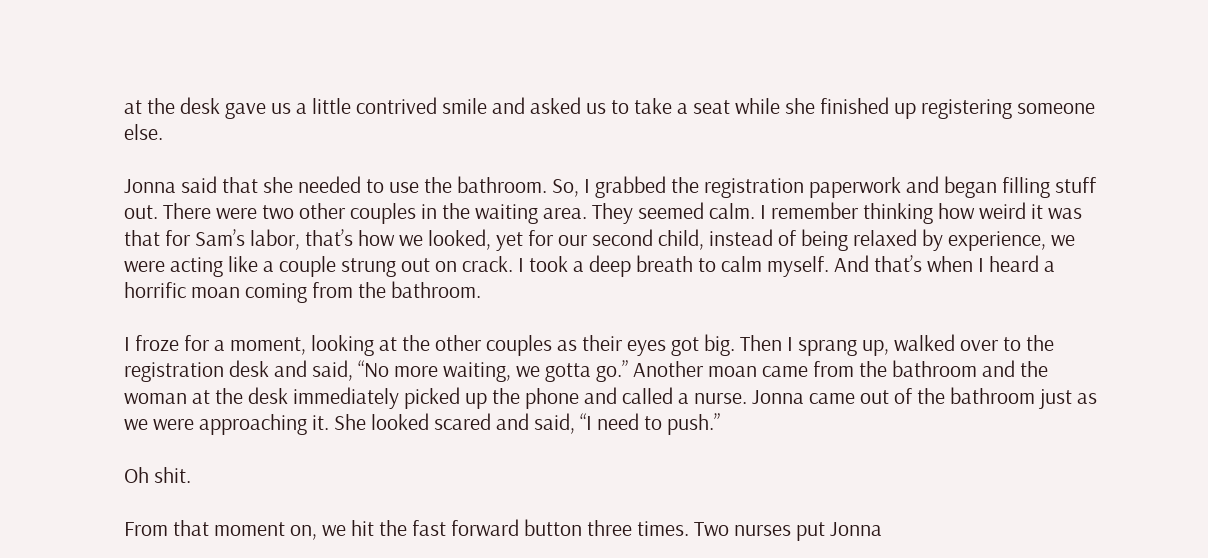at the desk gave us a little contrived smile and asked us to take a seat while she finished up registering someone else.

Jonna said that she needed to use the bathroom. So, I grabbed the registration paperwork and began filling stuff out. There were two other couples in the waiting area. They seemed calm. I remember thinking how weird it was that for Sam’s labor, that’s how we looked, yet for our second child, instead of being relaxed by experience, we were acting like a couple strung out on crack. I took a deep breath to calm myself. And that’s when I heard a horrific moan coming from the bathroom.

I froze for a moment, looking at the other couples as their eyes got big. Then I sprang up, walked over to the registration desk and said, “No more waiting, we gotta go.” Another moan came from the bathroom and the woman at the desk immediately picked up the phone and called a nurse. Jonna came out of the bathroom just as we were approaching it. She looked scared and said, “I need to push.”

Oh shit.

From that moment on, we hit the fast forward button three times. Two nurses put Jonna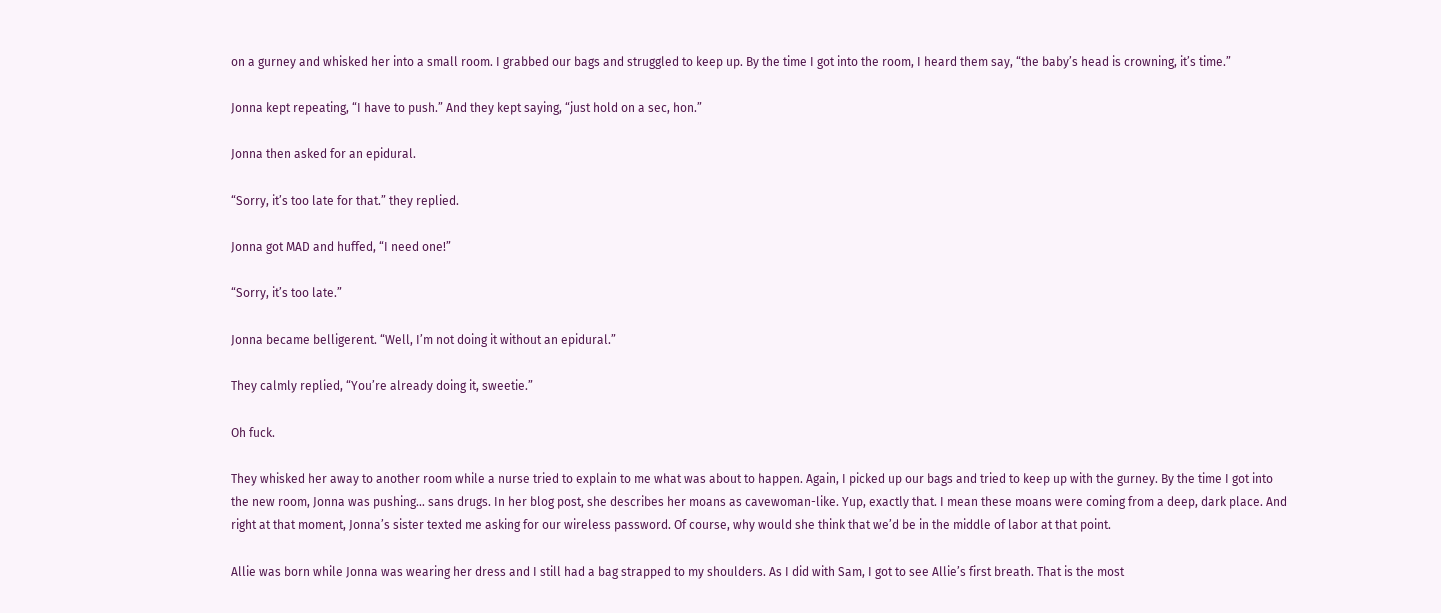on a gurney and whisked her into a small room. I grabbed our bags and struggled to keep up. By the time I got into the room, I heard them say, “the baby’s head is crowning, it’s time.”

Jonna kept repeating, “I have to push.” And they kept saying, “just hold on a sec, hon.”

Jonna then asked for an epidural.

“Sorry, it’s too late for that.” they replied.

Jonna got MAD and huffed, “I need one!”

“Sorry, it’s too late.”

Jonna became belligerent. “Well, I’m not doing it without an epidural.”

They calmly replied, “You’re already doing it, sweetie.”

Oh fuck.

They whisked her away to another room while a nurse tried to explain to me what was about to happen. Again, I picked up our bags and tried to keep up with the gurney. By the time I got into the new room, Jonna was pushing… sans drugs. In her blog post, she describes her moans as cavewoman-like. Yup, exactly that. I mean these moans were coming from a deep, dark place. And right at that moment, Jonna’s sister texted me asking for our wireless password. Of course, why would she think that we’d be in the middle of labor at that point.

Allie was born while Jonna was wearing her dress and I still had a bag strapped to my shoulders. As I did with Sam, I got to see Allie’s first breath. That is the most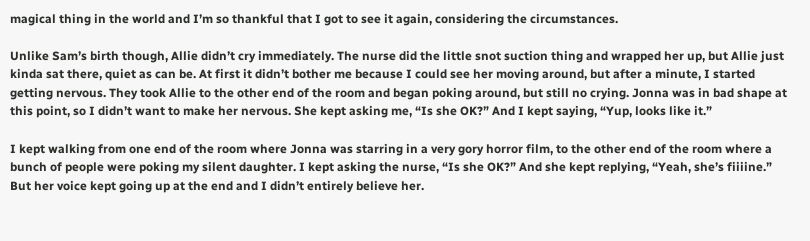magical thing in the world and I’m so thankful that I got to see it again, considering the circumstances.

Unlike Sam’s birth though, Allie didn’t cry immediately. The nurse did the little snot suction thing and wrapped her up, but Allie just kinda sat there, quiet as can be. At first it didn’t bother me because I could see her moving around, but after a minute, I started getting nervous. They took Allie to the other end of the room and began poking around, but still no crying. Jonna was in bad shape at this point, so I didn’t want to make her nervous. She kept asking me, “Is she OK?” And I kept saying, “Yup, looks like it.”

I kept walking from one end of the room where Jonna was starring in a very gory horror film, to the other end of the room where a bunch of people were poking my silent daughter. I kept asking the nurse, “Is she OK?” And she kept replying, “Yeah, she’s fiiiine.” But her voice kept going up at the end and I didn’t entirely believe her.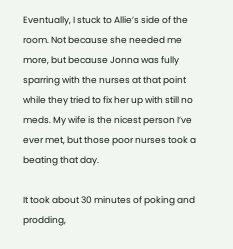Eventually, I stuck to Allie’s side of the room. Not because she needed me more, but because Jonna was fully sparring with the nurses at that point while they tried to fix her up with still no meds. My wife is the nicest person I’ve ever met, but those poor nurses took a beating that day.

It took about 30 minutes of poking and prodding,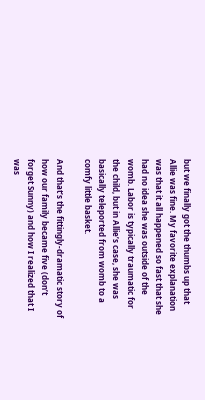but we finally got the thumbs up that Allie was fine. My favorite explanation was that it all happened so fast that she had no idea she was outside of the womb. Labor is typically traumatic for the child, but in Allie’s case, she was basically teleported from womb to a comfy little basket.

And that’s the fittingly-dramatic story of how our family became five (don’t forget Sunny) and how I realized that I was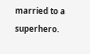married to a superhero.